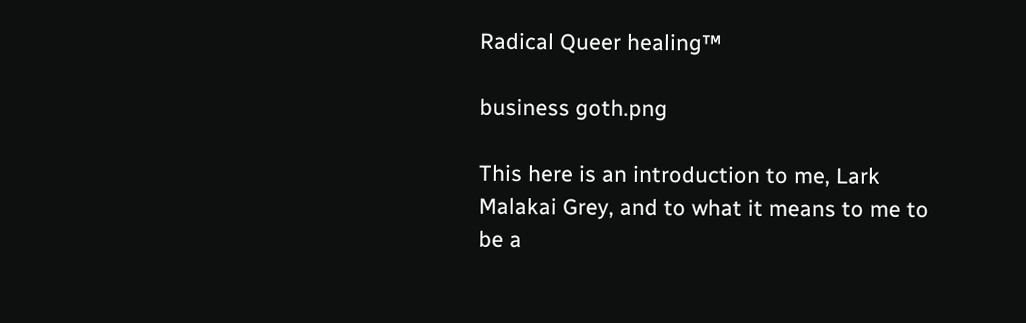Radical Queer healing™

business goth.png

This here is an introduction to me, Lark Malakai Grey, and to what it means to me to be a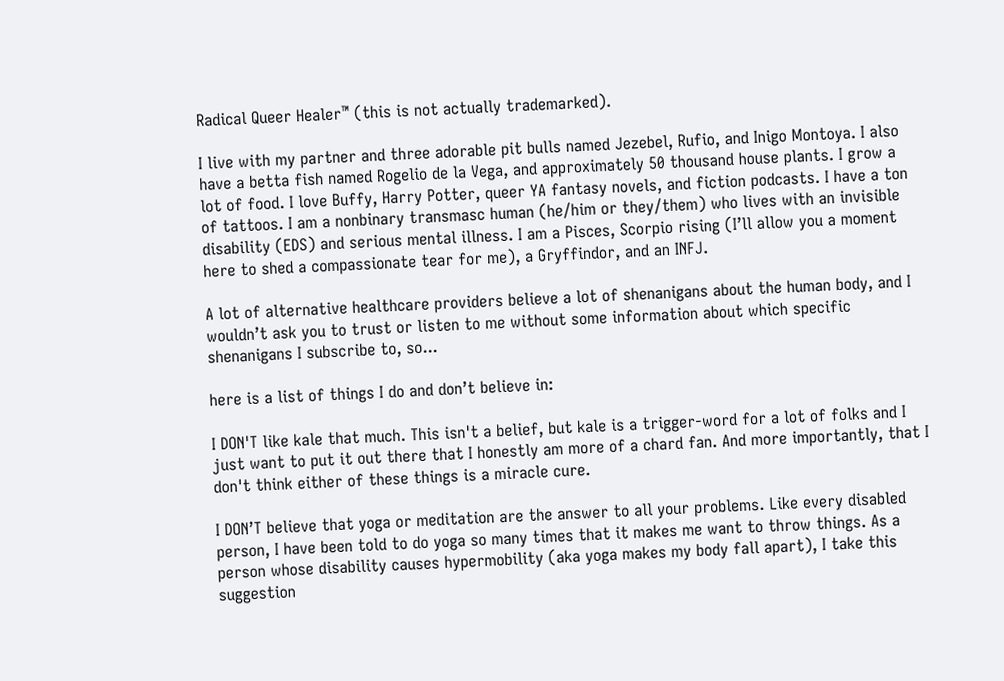Radical Queer Healer™ (this is not actually trademarked).

I live with my partner and three adorable pit bulls named Jezebel, Rufio, and Inigo Montoya. I also have a betta fish named Rogelio de la Vega, and approximately 50 thousand house plants. I grow a lot of food. I love Buffy, Harry Potter, queer YA fantasy novels, and fiction podcasts. I have a ton of tattoos. I am a nonbinary transmasc human (he/him or they/them) who lives with an invisible disability (EDS) and serious mental illness. I am a Pisces, Scorpio rising (I’ll allow you a moment here to shed a compassionate tear for me), a Gryffindor, and an INFJ.

A lot of alternative healthcare providers believe a lot of shenanigans about the human body, and I wouldn’t ask you to trust or listen to me without some information about which specific shenanigans I subscribe to, so...

here is a list of things I do and don’t believe in:

I DON'T like kale that much. This isn't a belief, but kale is a trigger-word for a lot of folks and I just want to put it out there that I honestly am more of a chard fan. And more importantly, that I don't think either of these things is a miracle cure.

I DON’T believe that yoga or meditation are the answer to all your problems. Like every disabled person, I have been told to do yoga so many times that it makes me want to throw things. As a person whose disability causes hypermobility (aka yoga makes my body fall apart), I take this suggestion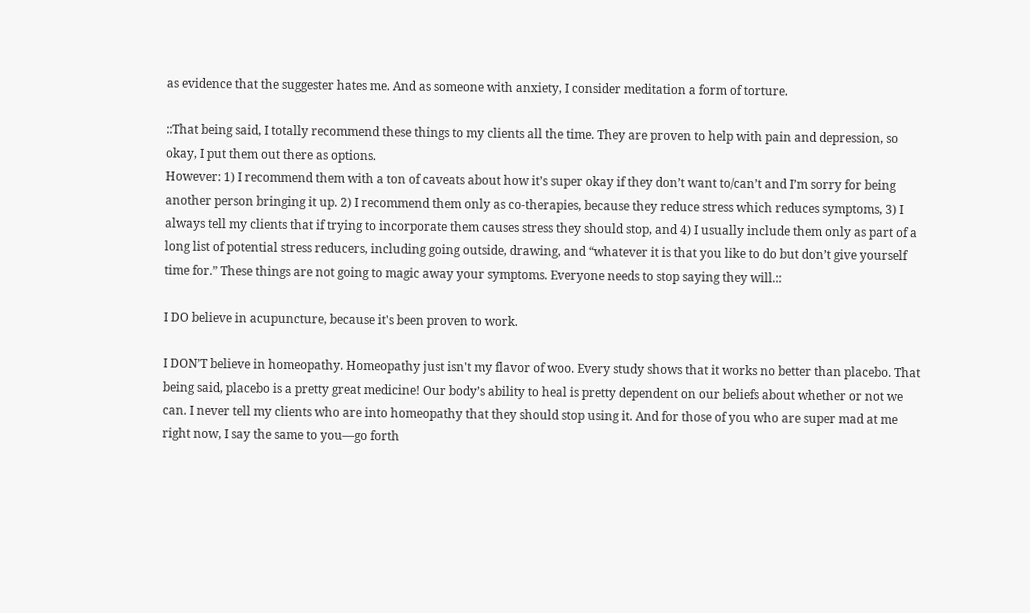as evidence that the suggester hates me. And as someone with anxiety, I consider meditation a form of torture.

::That being said, I totally recommend these things to my clients all the time. They are proven to help with pain and depression, so okay, I put them out there as options.
However: 1) I recommend them with a ton of caveats about how it’s super okay if they don’t want to/can’t and I’m sorry for being another person bringing it up. 2) I recommend them only as co-therapies, because they reduce stress which reduces symptoms, 3) I always tell my clients that if trying to incorporate them causes stress they should stop, and 4) I usually include them only as part of a long list of potential stress reducers, including going outside, drawing, and “whatever it is that you like to do but don’t give yourself time for.” These things are not going to magic away your symptoms. Everyone needs to stop saying they will.::

I DO believe in acupuncture, because it's been proven to work.

I DON’T believe in homeopathy. Homeopathy just isn't my flavor of woo. Every study shows that it works no better than placebo. That being said, placebo is a pretty great medicine! Our body’s ability to heal is pretty dependent on our beliefs about whether or not we can. I never tell my clients who are into homeopathy that they should stop using it. And for those of you who are super mad at me right now, I say the same to you—go forth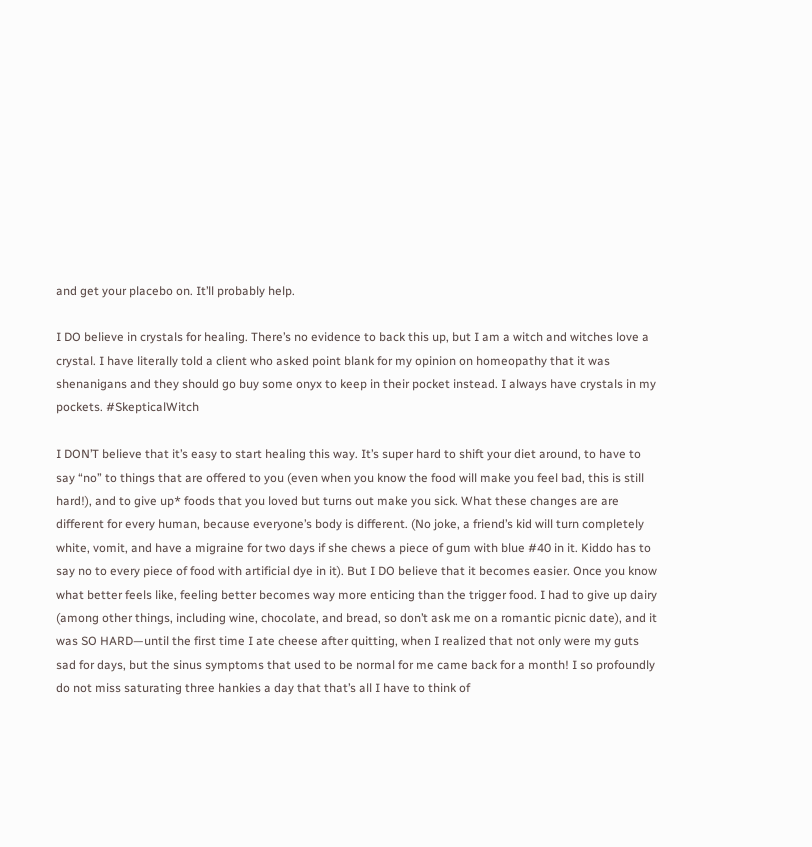and get your placebo on. It’ll probably help.

I DO believe in crystals for healing. There’s no evidence to back this up, but I am a witch and witches love a crystal. I have literally told a client who asked point blank for my opinion on homeopathy that it was shenanigans and they should go buy some onyx to keep in their pocket instead. I always have crystals in my pockets. #SkepticalWitch

I DON’T believe that it’s easy to start healing this way. It’s super hard to shift your diet around, to have to say “no” to things that are offered to you (even when you know the food will make you feel bad, this is still hard!), and to give up* foods that you loved but turns out make you sick. What these changes are are different for every human, because everyone’s body is different. (No joke, a friend’s kid will turn completely white, vomit, and have a migraine for two days if she chews a piece of gum with blue #40 in it. Kiddo has to say no to every piece of food with artificial dye in it). But I DO believe that it becomes easier. Once you know what better feels like, feeling better becomes way more enticing than the trigger food. I had to give up dairy (among other things, including wine, chocolate, and bread, so don’t ask me on a romantic picnic date), and it was SO HARD—until the first time I ate cheese after quitting, when I realized that not only were my guts sad for days, but the sinus symptoms that used to be normal for me came back for a month! I so profoundly do not miss saturating three hankies a day that that’s all I have to think of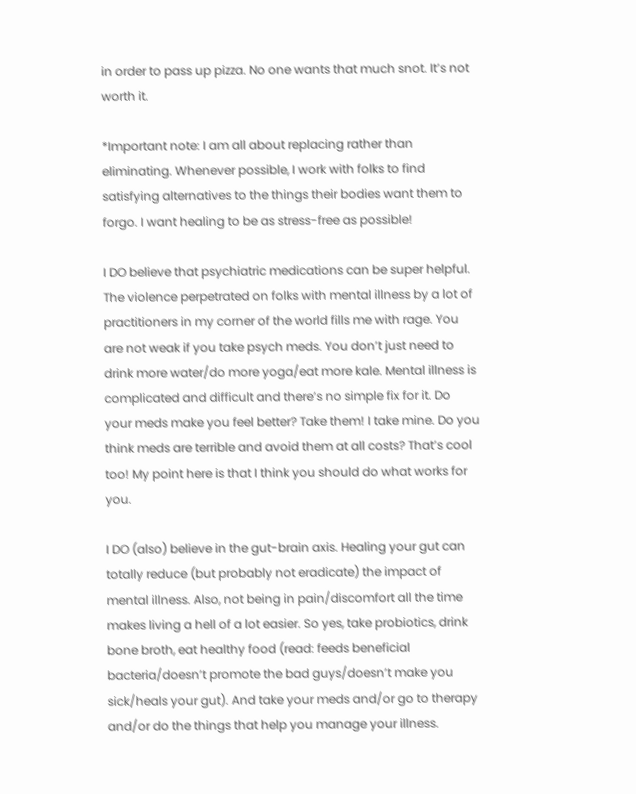in order to pass up pizza. No one wants that much snot. It’s not worth it.

*Important note: I am all about replacing rather than eliminating. Whenever possible, I work with folks to find satisfying alternatives to the things their bodies want them to forgo. I want healing to be as stress-free as possible!

I DO believe that psychiatric medications can be super helpful. The violence perpetrated on folks with mental illness by a lot of practitioners in my corner of the world fills me with rage. You are not weak if you take psych meds. You don’t just need to drink more water/do more yoga/eat more kale. Mental illness is complicated and difficult and there’s no simple fix for it. Do your meds make you feel better? Take them! I take mine. Do you think meds are terrible and avoid them at all costs? That’s cool too! My point here is that I think you should do what works for you.

I DO (also) believe in the gut-brain axis. Healing your gut can totally reduce (but probably not eradicate) the impact of mental illness. Also, not being in pain/discomfort all the time makes living a hell of a lot easier. So yes, take probiotics, drink bone broth, eat healthy food (read: feeds beneficial bacteria/doesn’t promote the bad guys/doesn’t make you sick/heals your gut). And take your meds and/or go to therapy and/or do the things that help you manage your illness.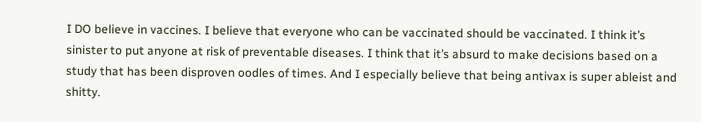I DO believe in vaccines. I believe that everyone who can be vaccinated should be vaccinated. I think it’s sinister to put anyone at risk of preventable diseases. I think that it’s absurd to make decisions based on a study that has been disproven oodles of times. And I especially believe that being antivax is super ableist and shitty.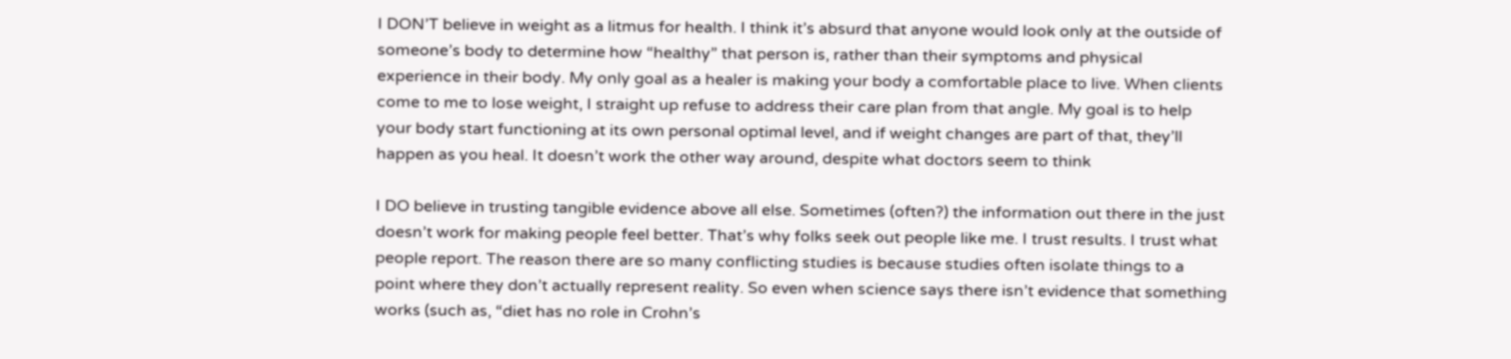I DON’T believe in weight as a litmus for health. I think it’s absurd that anyone would look only at the outside of someone’s body to determine how “healthy” that person is, rather than their symptoms and physical experience in their body. My only goal as a healer is making your body a comfortable place to live. When clients come to me to lose weight, I straight up refuse to address their care plan from that angle. My goal is to help your body start functioning at its own personal optimal level, and if weight changes are part of that, they’ll happen as you heal. It doesn’t work the other way around, despite what doctors seem to think

I DO believe in trusting tangible evidence above all else. Sometimes (often?) the information out there in the just doesn’t work for making people feel better. That’s why folks seek out people like me. I trust results. I trust what people report. The reason there are so many conflicting studies is because studies often isolate things to a point where they don’t actually represent reality. So even when science says there isn’t evidence that something works (such as, “diet has no role in Crohn’s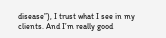disease”), I trust what I see in my clients. And I’m really good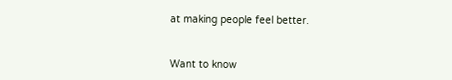at making people feel better.


Want to know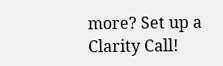more? Set up a Clarity Call!